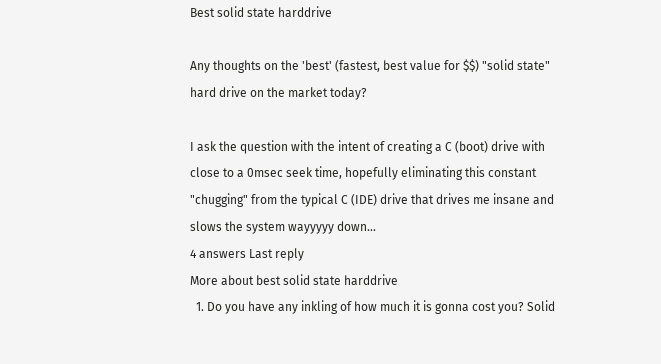Best solid state harddrive

Any thoughts on the 'best' (fastest, best value for $$) "solid state" hard drive on the market today?

I ask the question with the intent of creating a C (boot) drive with close to a 0msec seek time, hopefully eliminating this constant "chugging" from the typical C (IDE) drive that drives me insane and slows the system wayyyyy down...
4 answers Last reply
More about best solid state harddrive
  1. Do you have any inkling of how much it is gonna cost you? Solid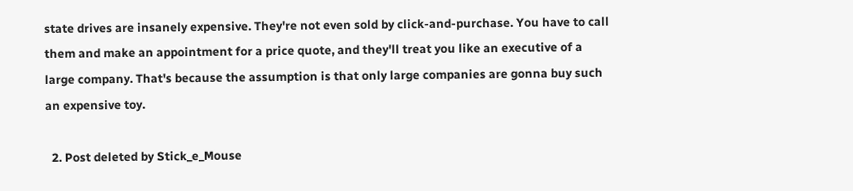state drives are insanely expensive. They're not even sold by click-and-purchase. You have to call them and make an appointment for a price quote, and they'll treat you like an executive of a large company. That's because the assumption is that only large companies are gonna buy such an expensive toy.

  2. Post deleted by Stick_e_Mouse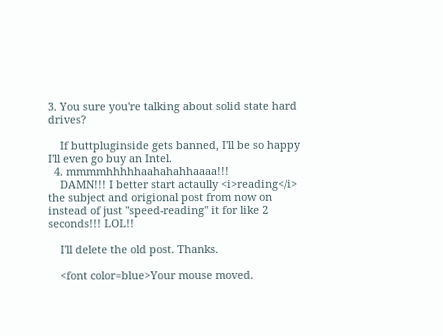3. You sure you're talking about solid state hard drives?

    If buttpluginside gets banned, I'll be so happy I'll even go buy an Intel.
  4. mmmmhhhhhaahahahhaaaa!!!
    DAMN!!! I better start actaully <i>reading</i> the subject and origional post from now on instead of just "speed-reading" it for like 2 seconds!!! LOL!!

    I'll delete the old post. Thanks.

    <font color=blue>Your mouse moved.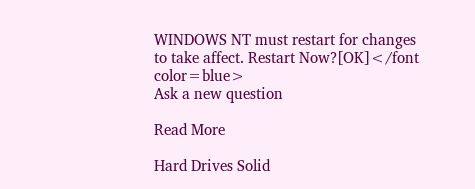WINDOWS NT must restart for changes to take affect. Restart Now?[OK]</font color=blue>
Ask a new question

Read More

Hard Drives Solid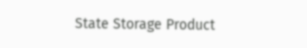State Storage Product